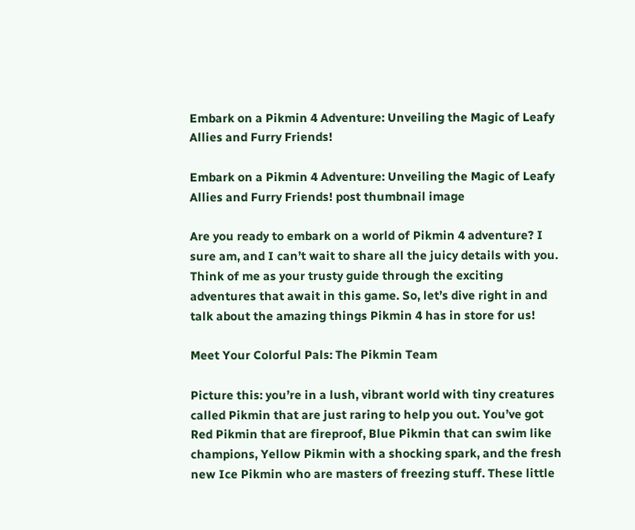Embark on a Pikmin 4 Adventure: Unveiling the Magic of Leafy Allies and Furry Friends!

Embark on a Pikmin 4 Adventure: Unveiling the Magic of Leafy Allies and Furry Friends! post thumbnail image

Are you ready to embark on a world of Pikmin 4 adventure? I sure am, and I can’t wait to share all the juicy details with you. Think of me as your trusty guide through the exciting adventures that await in this game. So, let’s dive right in and talk about the amazing things Pikmin 4 has in store for us!

Meet Your Colorful Pals: The Pikmin Team

Picture this: you’re in a lush, vibrant world with tiny creatures called Pikmin that are just raring to help you out. You’ve got Red Pikmin that are fireproof, Blue Pikmin that can swim like champions, Yellow Pikmin with a shocking spark, and the fresh new Ice Pikmin who are masters of freezing stuff. These little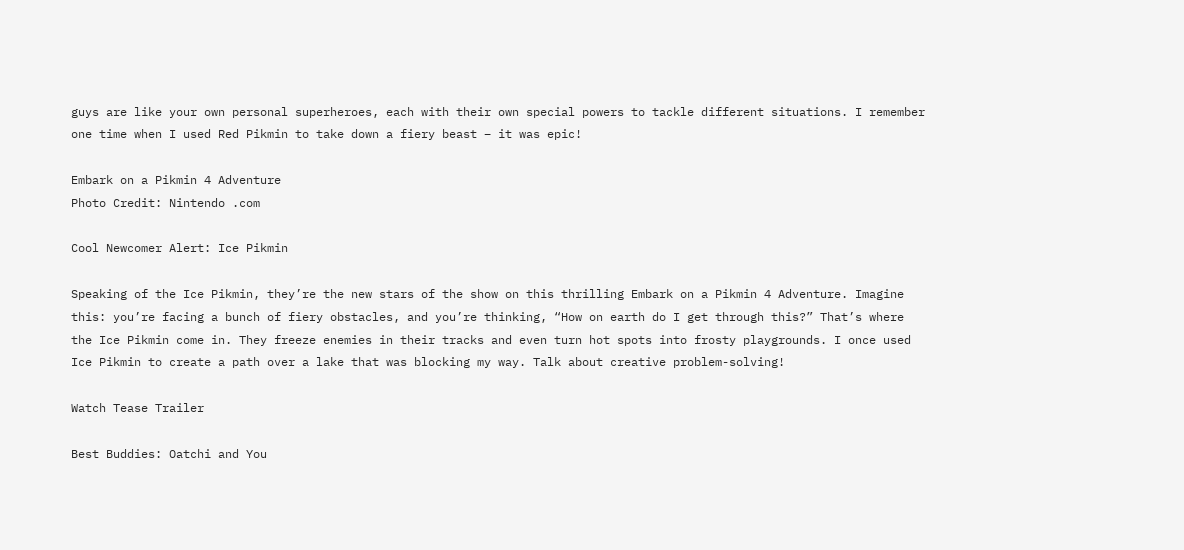guys are like your own personal superheroes, each with their own special powers to tackle different situations. I remember one time when I used Red Pikmin to take down a fiery beast – it was epic!

Embark on a Pikmin 4 Adventure
Photo Credit: Nintendo .com

Cool Newcomer Alert: Ice Pikmin

Speaking of the Ice Pikmin, they’re the new stars of the show on this thrilling Embark on a Pikmin 4 Adventure. Imagine this: you’re facing a bunch of fiery obstacles, and you’re thinking, “How on earth do I get through this?” That’s where the Ice Pikmin come in. They freeze enemies in their tracks and even turn hot spots into frosty playgrounds. I once used Ice Pikmin to create a path over a lake that was blocking my way. Talk about creative problem-solving!

Watch Tease Trailer

Best Buddies: Oatchi and You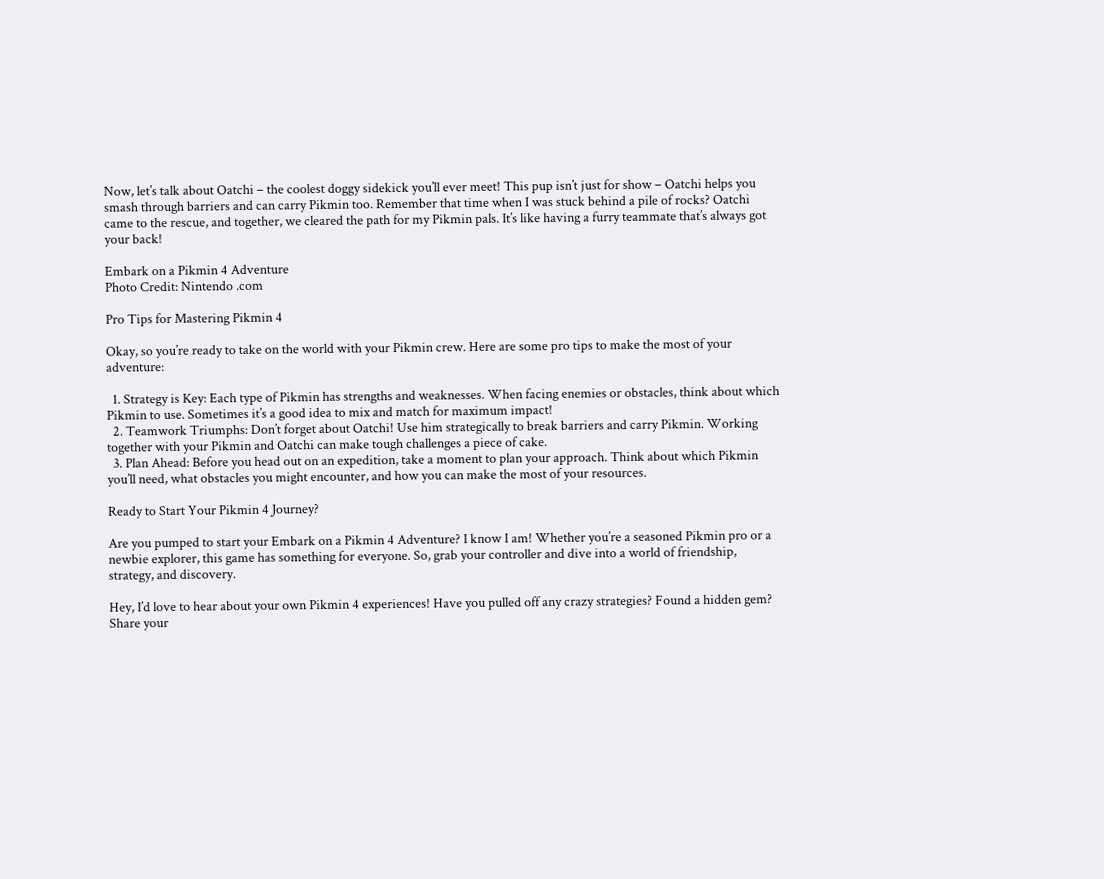Now, let’s talk about Oatchi – the coolest doggy sidekick you’ll ever meet! This pup isn’t just for show – Oatchi helps you smash through barriers and can carry Pikmin too. Remember that time when I was stuck behind a pile of rocks? Oatchi came to the rescue, and together, we cleared the path for my Pikmin pals. It’s like having a furry teammate that’s always got your back!

Embark on a Pikmin 4 Adventure
Photo Credit: Nintendo .com

Pro Tips for Mastering Pikmin 4

Okay, so you’re ready to take on the world with your Pikmin crew. Here are some pro tips to make the most of your adventure:

  1. Strategy is Key: Each type of Pikmin has strengths and weaknesses. When facing enemies or obstacles, think about which Pikmin to use. Sometimes it’s a good idea to mix and match for maximum impact!
  2. Teamwork Triumphs: Don’t forget about Oatchi! Use him strategically to break barriers and carry Pikmin. Working together with your Pikmin and Oatchi can make tough challenges a piece of cake.
  3. Plan Ahead: Before you head out on an expedition, take a moment to plan your approach. Think about which Pikmin you’ll need, what obstacles you might encounter, and how you can make the most of your resources.

Ready to Start Your Pikmin 4 Journey?

Are you pumped to start your Embark on a Pikmin 4 Adventure? I know I am! Whether you’re a seasoned Pikmin pro or a newbie explorer, this game has something for everyone. So, grab your controller and dive into a world of friendship, strategy, and discovery.

Hey, I’d love to hear about your own Pikmin 4 experiences! Have you pulled off any crazy strategies? Found a hidden gem? Share your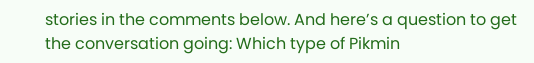stories in the comments below. And here’s a question to get the conversation going: Which type of Pikmin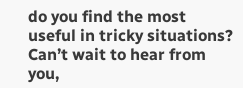do you find the most useful in tricky situations? Can’t wait to hear from you,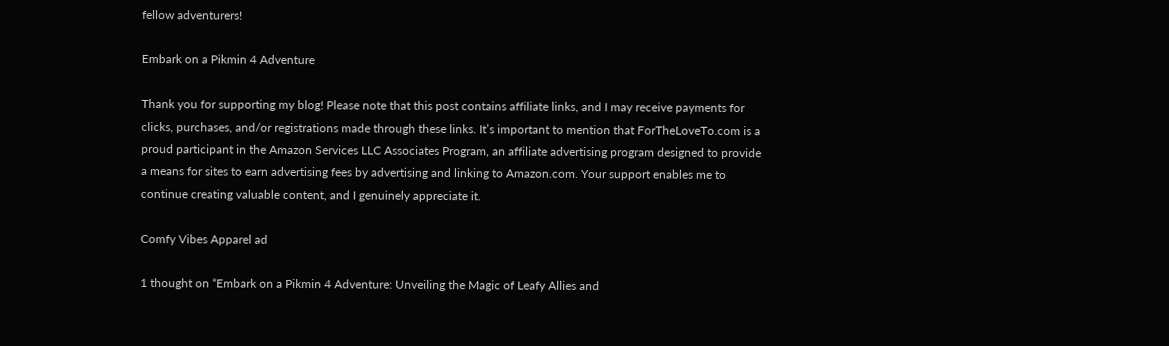fellow adventurers!

Embark on a Pikmin 4 Adventure

Thank you for supporting my blog! Please note that this post contains affiliate links, and I may receive payments for clicks, purchases, and/or registrations made through these links. It’s important to mention that ForTheLoveTo.com is a proud participant in the Amazon Services LLC Associates Program, an affiliate advertising program designed to provide a means for sites to earn advertising fees by advertising and linking to Amazon.com. Your support enables me to continue creating valuable content, and I genuinely appreciate it.

Comfy Vibes Apparel ad

1 thought on “Embark on a Pikmin 4 Adventure: Unveiling the Magic of Leafy Allies and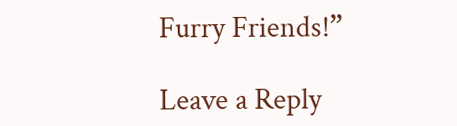Furry Friends!”

Leave a Reply